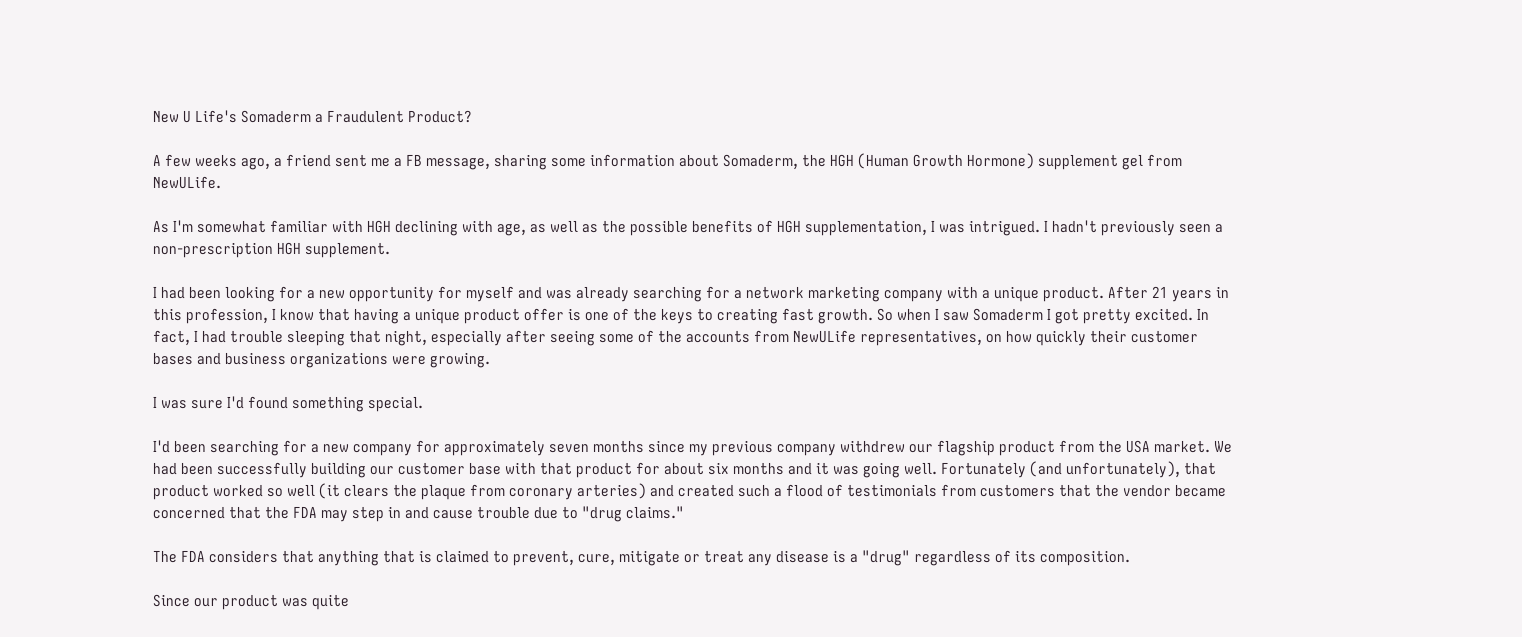New U Life's Somaderm a Fraudulent Product?

A few weeks ago, a friend sent me a FB message, sharing some information about Somaderm, the HGH (Human Growth Hormone) supplement gel from NewULife.

As I'm somewhat familiar with HGH declining with age, as well as the possible benefits of HGH supplementation, I was intrigued. I hadn't previously seen a non-prescription HGH supplement.

I had been looking for a new opportunity for myself and was already searching for a network marketing company with a unique product. After 21 years in this profession, I know that having a unique product offer is one of the keys to creating fast growth. So when I saw Somaderm I got pretty excited. In fact, I had trouble sleeping that night, especially after seeing some of the accounts from NewULife representatives, on how quickly their customer bases and business organizations were growing.

I was sure I'd found something special.

I'd been searching for a new company for approximately seven months since my previous company withdrew our flagship product from the USA market. We had been successfully building our customer base with that product for about six months and it was going well. Fortunately (and unfortunately), that product worked so well (it clears the plaque from coronary arteries) and created such a flood of testimonials from customers that the vendor became concerned that the FDA may step in and cause trouble due to "drug claims."

The FDA considers that anything that is claimed to prevent, cure, mitigate or treat any disease is a "drug" regardless of its composition.

Since our product was quite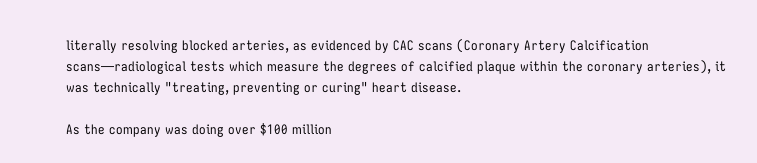literally resolving blocked arteries, as evidenced by CAC scans (Coronary Artery Calcification scans—radiological tests which measure the degrees of calcified plaque within the coronary arteries), it was technically "treating, preventing or curing" heart disease.

As the company was doing over $100 million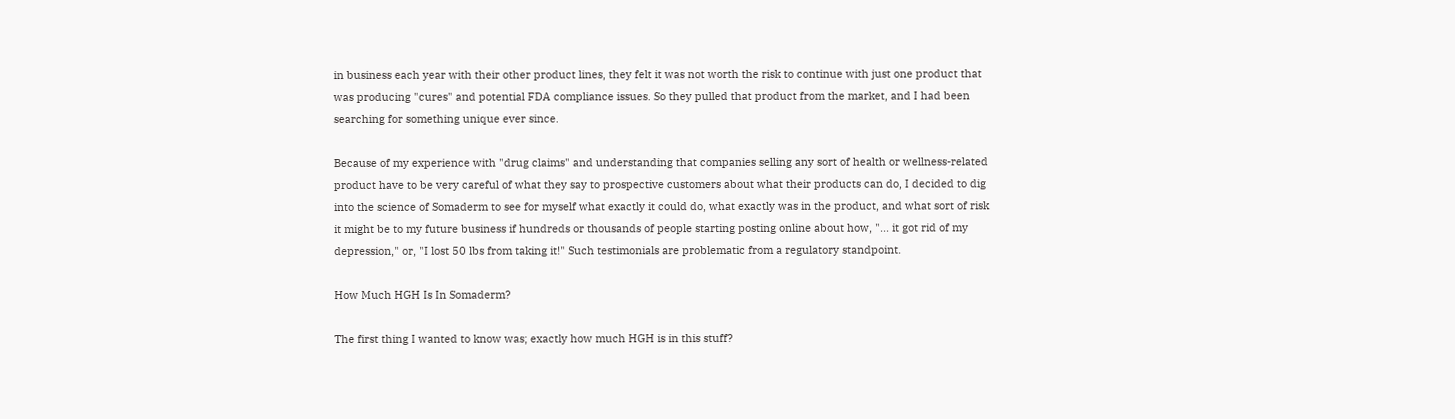in business each year with their other product lines, they felt it was not worth the risk to continue with just one product that was producing "cures" and potential FDA compliance issues. So they pulled that product from the market, and I had been searching for something unique ever since.

Because of my experience with "drug claims" and understanding that companies selling any sort of health or wellness-related product have to be very careful of what they say to prospective customers about what their products can do, I decided to dig into the science of Somaderm to see for myself what exactly it could do, what exactly was in the product, and what sort of risk it might be to my future business if hundreds or thousands of people starting posting online about how, "... it got rid of my depression," or, "I lost 50 lbs from taking it!" Such testimonials are problematic from a regulatory standpoint.

How Much HGH Is In Somaderm?

The first thing I wanted to know was; exactly how much HGH is in this stuff?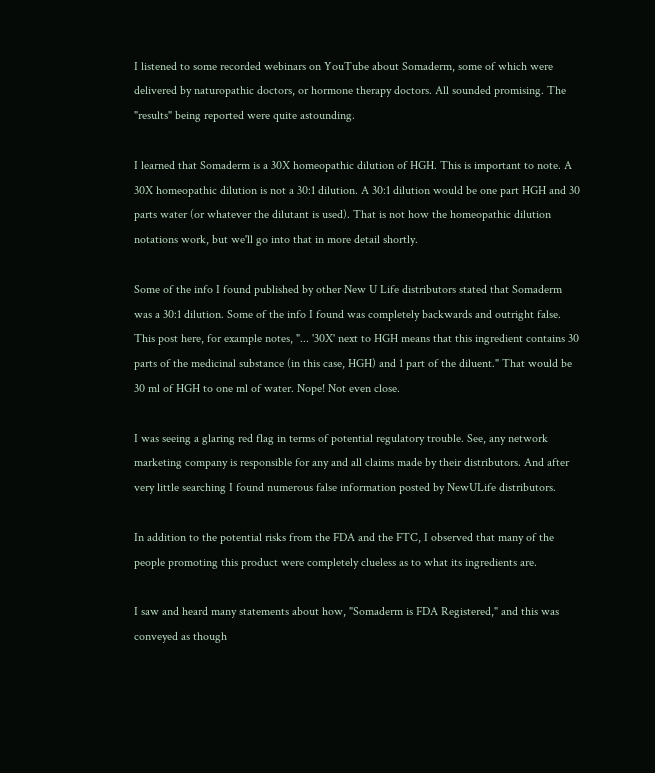I listened to some recorded webinars on YouTube about Somaderm, some of which were delivered by naturopathic doctors, or hormone therapy doctors. All sounded promising. The "results" being reported were quite astounding.

I learned that Somaderm is a 30X homeopathic dilution of HGH. This is important to note. A 30X homeopathic dilution is not a 30:1 dilution. A 30:1 dilution would be one part HGH and 30 parts water (or whatever the dilutant is used). That is not how the homeopathic dilution notations work, but we'll go into that in more detail shortly.

Some of the info I found published by other New U Life distributors stated that Somaderm was a 30:1 dilution. Some of the info I found was completely backwards and outright false. This post here, for example notes, "... '30X' next to HGH means that this ingredient contains 30 parts of the medicinal substance (in this case, HGH) and 1 part of the diluent." That would be 30 ml of HGH to one ml of water. Nope! Not even close.

I was seeing a glaring red flag in terms of potential regulatory trouble. See, any network marketing company is responsible for any and all claims made by their distributors. And after very little searching I found numerous false information posted by NewULife distributors.

In addition to the potential risks from the FDA and the FTC, I observed that many of the people promoting this product were completely clueless as to what its ingredients are.

I saw and heard many statements about how, "Somaderm is FDA Registered," and this was conveyed as though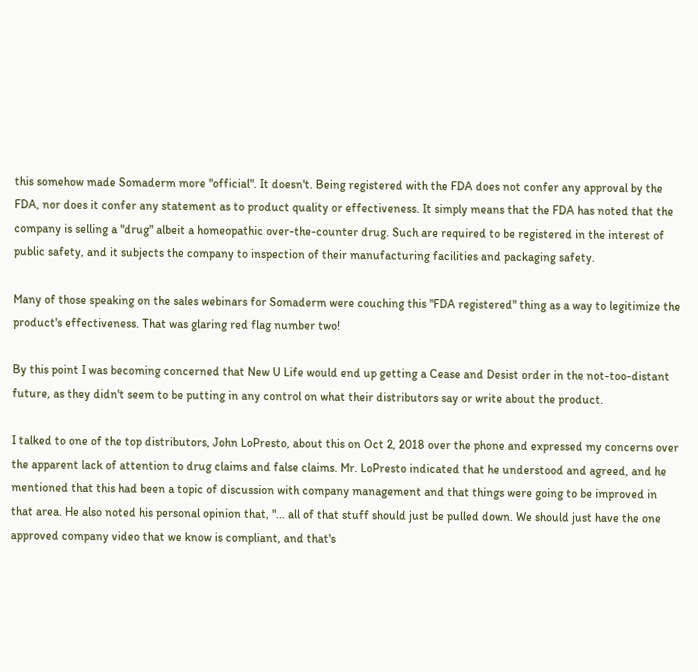this somehow made Somaderm more "official". It doesn't. Being registered with the FDA does not confer any approval by the FDA, nor does it confer any statement as to product quality or effectiveness. It simply means that the FDA has noted that the company is selling a "drug" albeit a homeopathic over-the-counter drug. Such are required to be registered in the interest of public safety, and it subjects the company to inspection of their manufacturing facilities and packaging safety.

Many of those speaking on the sales webinars for Somaderm were couching this "FDA registered" thing as a way to legitimize the product's effectiveness. That was glaring red flag number two!

By this point I was becoming concerned that New U Life would end up getting a Cease and Desist order in the not-too-distant future, as they didn't seem to be putting in any control on what their distributors say or write about the product.

I talked to one of the top distributors, John LoPresto, about this on Oct 2, 2018 over the phone and expressed my concerns over the apparent lack of attention to drug claims and false claims. Mr. LoPresto indicated that he understood and agreed, and he mentioned that this had been a topic of discussion with company management and that things were going to be improved in that area. He also noted his personal opinion that, "... all of that stuff should just be pulled down. We should just have the one approved company video that we know is compliant, and that's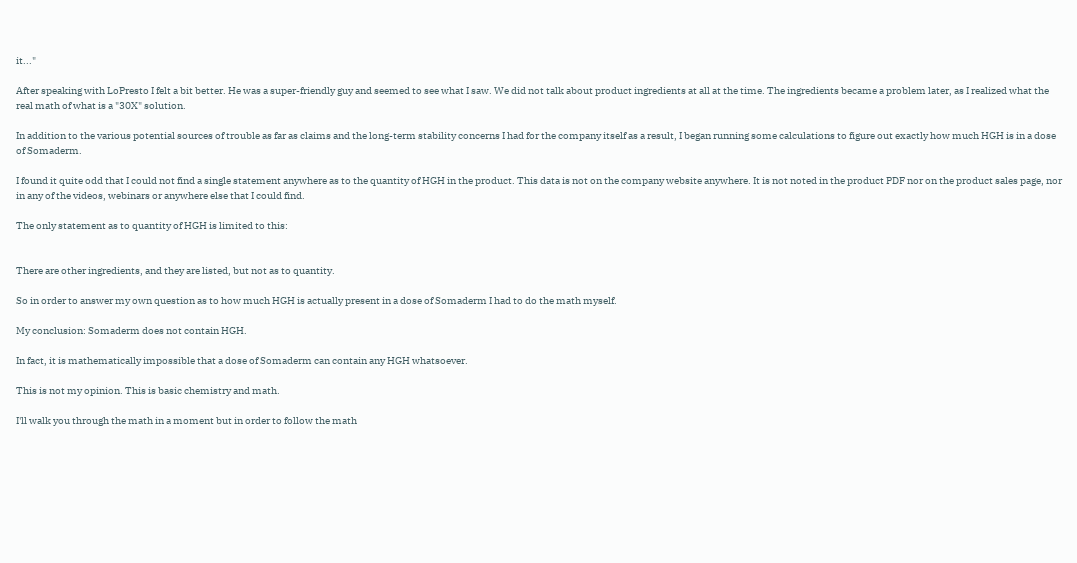it..."

After speaking with LoPresto I felt a bit better. He was a super-friendly guy and seemed to see what I saw. We did not talk about product ingredients at all at the time. The ingredients became a problem later, as I realized what the real math of what is a "30X" solution.

In addition to the various potential sources of trouble as far as claims and the long-term stability concerns I had for the company itself as a result, I began running some calculations to figure out exactly how much HGH is in a dose of Somaderm.

I found it quite odd that I could not find a single statement anywhere as to the quantity of HGH in the product. This data is not on the company website anywhere. It is not noted in the product PDF nor on the product sales page, nor in any of the videos, webinars or anywhere else that I could find.

The only statement as to quantity of HGH is limited to this:


There are other ingredients, and they are listed, but not as to quantity.

So in order to answer my own question as to how much HGH is actually present in a dose of Somaderm I had to do the math myself.

My conclusion: Somaderm does not contain HGH.

In fact, it is mathematically impossible that a dose of Somaderm can contain any HGH whatsoever.

This is not my opinion. This is basic chemistry and math.

I'll walk you through the math in a moment but in order to follow the math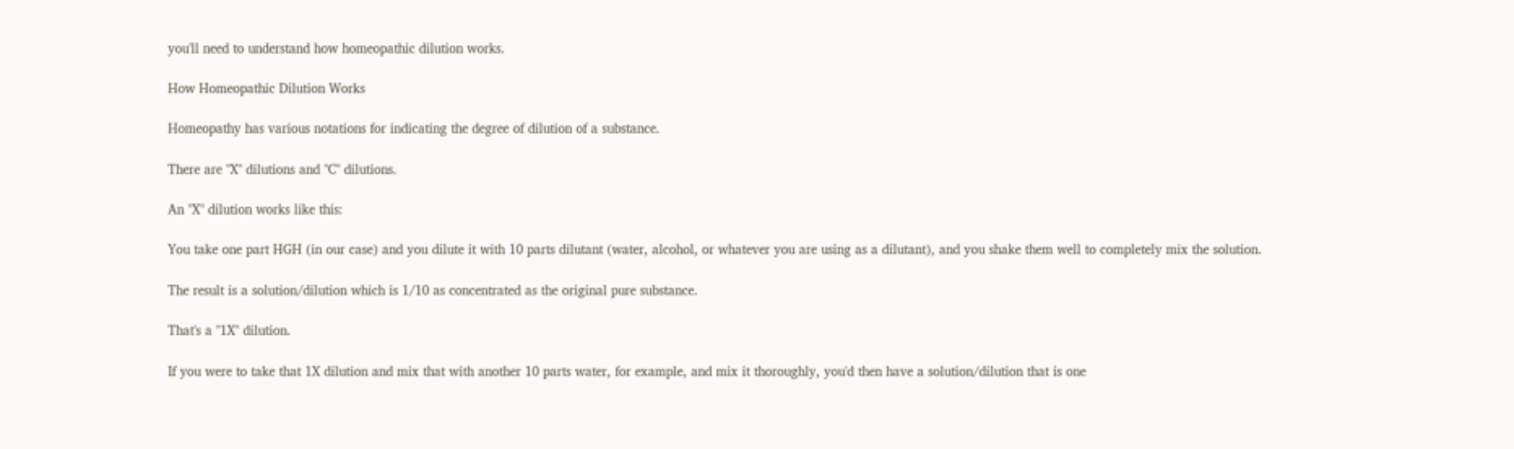you'll need to understand how homeopathic dilution works.

How Homeopathic Dilution Works

Homeopathy has various notations for indicating the degree of dilution of a substance.

There are "X" dilutions and "C" dilutions.

An "X" dilution works like this:

You take one part HGH (in our case) and you dilute it with 10 parts dilutant (water, alcohol, or whatever you are using as a dilutant), and you shake them well to completely mix the solution.

The result is a solution/dilution which is 1/10 as concentrated as the original pure substance.

That's a "1X" dilution.

If you were to take that 1X dilution and mix that with another 10 parts water, for example, and mix it thoroughly, you'd then have a solution/dilution that is one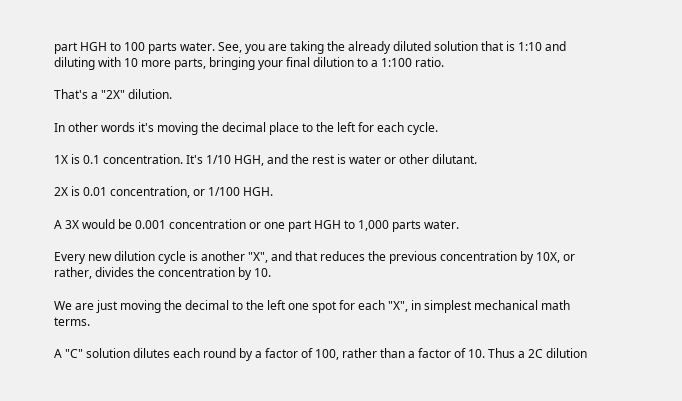part HGH to 100 parts water. See, you are taking the already diluted solution that is 1:10 and diluting with 10 more parts, bringing your final dilution to a 1:100 ratio.

That's a "2X" dilution.

In other words it's moving the decimal place to the left for each cycle.

1X is 0.1 concentration. It's 1/10 HGH, and the rest is water or other dilutant.

2X is 0.01 concentration, or 1/100 HGH.

A 3X would be 0.001 concentration or one part HGH to 1,000 parts water.

Every new dilution cycle is another "X", and that reduces the previous concentration by 10X, or rather, divides the concentration by 10.

We are just moving the decimal to the left one spot for each "X", in simplest mechanical math terms.

A "C" solution dilutes each round by a factor of 100, rather than a factor of 10. Thus a 2C dilution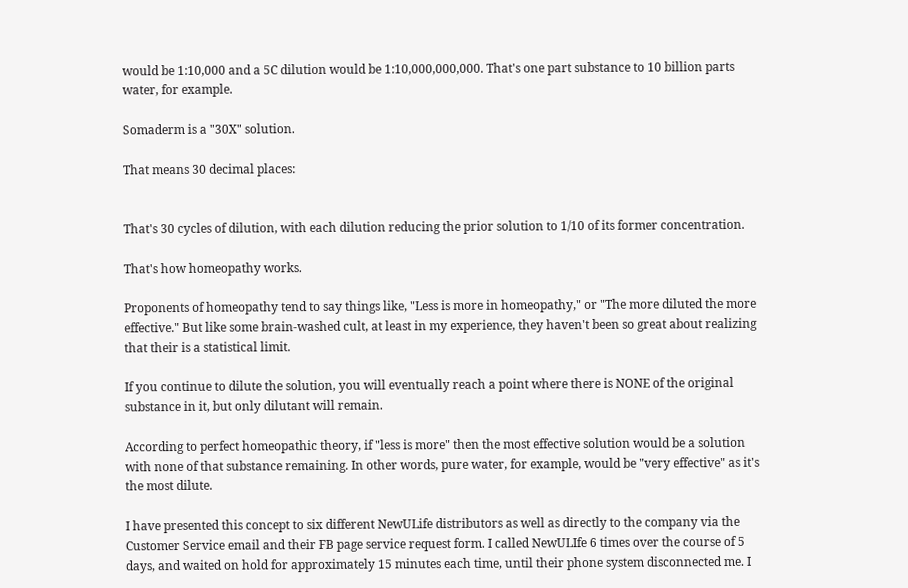would be 1:10,000 and a 5C dilution would be 1:10,000,000,000. That's one part substance to 10 billion parts water, for example.

Somaderm is a "30X" solution.

That means 30 decimal places:


That's 30 cycles of dilution, with each dilution reducing the prior solution to 1/10 of its former concentration.

That's how homeopathy works.

Proponents of homeopathy tend to say things like, "Less is more in homeopathy," or "The more diluted the more effective." But like some brain-washed cult, at least in my experience, they haven't been so great about realizing that their is a statistical limit.

If you continue to dilute the solution, you will eventually reach a point where there is NONE of the original substance in it, but only dilutant will remain.

According to perfect homeopathic theory, if "less is more" then the most effective solution would be a solution with none of that substance remaining. In other words, pure water, for example, would be "very effective" as it's the most dilute.

I have presented this concept to six different NewULife distributors as well as directly to the company via the Customer Service email and their FB page service request form. I called NewULIfe 6 times over the course of 5 days, and waited on hold for approximately 15 minutes each time, until their phone system disconnected me. I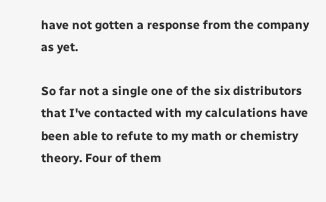have not gotten a response from the company as yet.

So far not a single one of the six distributors that I've contacted with my calculations have been able to refute to my math or chemistry theory. Four of them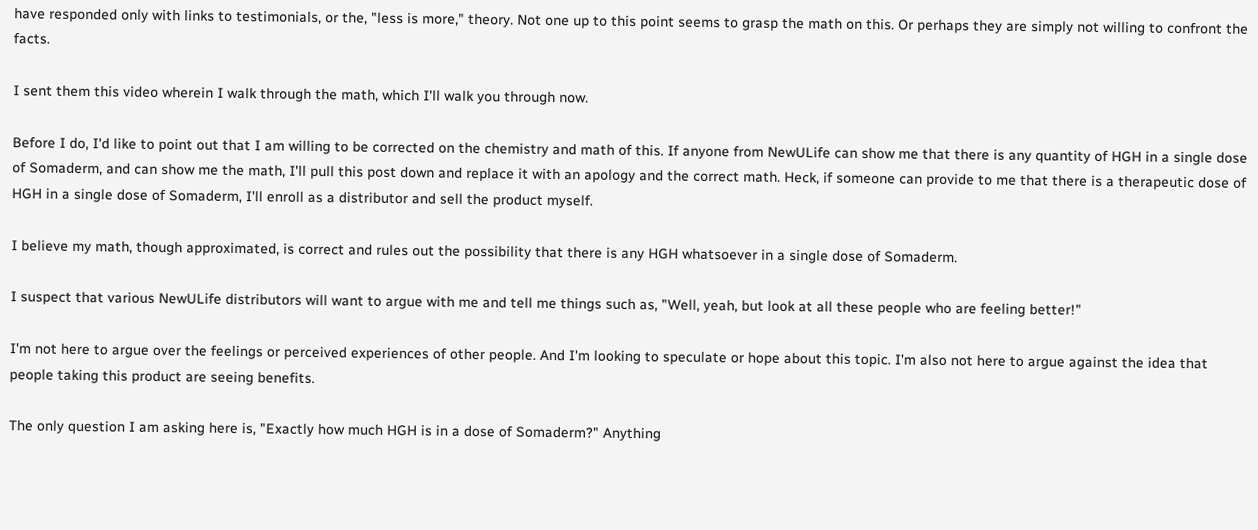have responded only with links to testimonials, or the, "less is more," theory. Not one up to this point seems to grasp the math on this. Or perhaps they are simply not willing to confront the facts.

I sent them this video wherein I walk through the math, which I'll walk you through now.

Before I do, I'd like to point out that I am willing to be corrected on the chemistry and math of this. If anyone from NewULife can show me that there is any quantity of HGH in a single dose of Somaderm, and can show me the math, I'll pull this post down and replace it with an apology and the correct math. Heck, if someone can provide to me that there is a therapeutic dose of HGH in a single dose of Somaderm, I'll enroll as a distributor and sell the product myself.

I believe my math, though approximated, is correct and rules out the possibility that there is any HGH whatsoever in a single dose of Somaderm.

I suspect that various NewULife distributors will want to argue with me and tell me things such as, "Well, yeah, but look at all these people who are feeling better!"

I'm not here to argue over the feelings or perceived experiences of other people. And I'm looking to speculate or hope about this topic. I'm also not here to argue against the idea that people taking this product are seeing benefits.

The only question I am asking here is, "Exactly how much HGH is in a dose of Somaderm?" Anything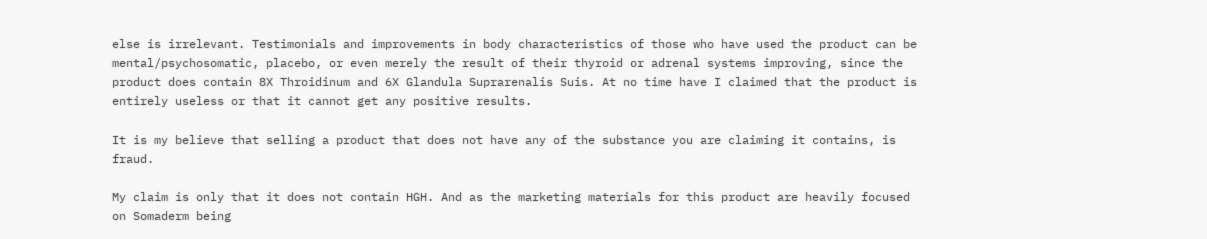else is irrelevant. Testimonials and improvements in body characteristics of those who have used the product can be mental/psychosomatic, placebo, or even merely the result of their thyroid or adrenal systems improving, since the product does contain 8X Throidinum and 6X Glandula Suprarenalis Suis. At no time have I claimed that the product is entirely useless or that it cannot get any positive results.

It is my believe that selling a product that does not have any of the substance you are claiming it contains, is fraud.

My claim is only that it does not contain HGH. And as the marketing materials for this product are heavily focused on Somaderm being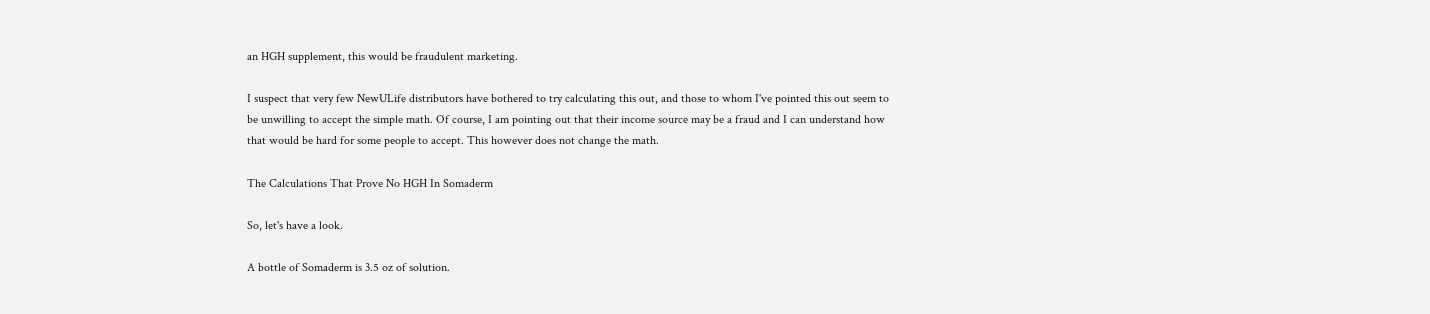an HGH supplement, this would be fraudulent marketing.

I suspect that very few NewULife distributors have bothered to try calculating this out, and those to whom I've pointed this out seem to be unwilling to accept the simple math. Of course, I am pointing out that their income source may be a fraud and I can understand how that would be hard for some people to accept. This however does not change the math.

The Calculations That Prove No HGH In Somaderm

So, let's have a look.

A bottle of Somaderm is 3.5 oz of solution.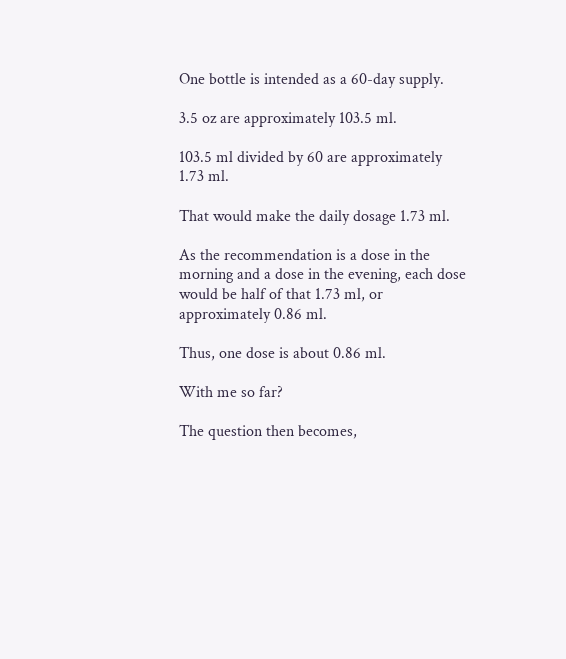One bottle is intended as a 60-day supply.

3.5 oz are approximately 103.5 ml.

103.5 ml divided by 60 are approximately 1.73 ml.

That would make the daily dosage 1.73 ml.

As the recommendation is a dose in the morning and a dose in the evening, each dose would be half of that 1.73 ml, or approximately 0.86 ml.

Thus, one dose is about 0.86 ml.

With me so far?

The question then becomes,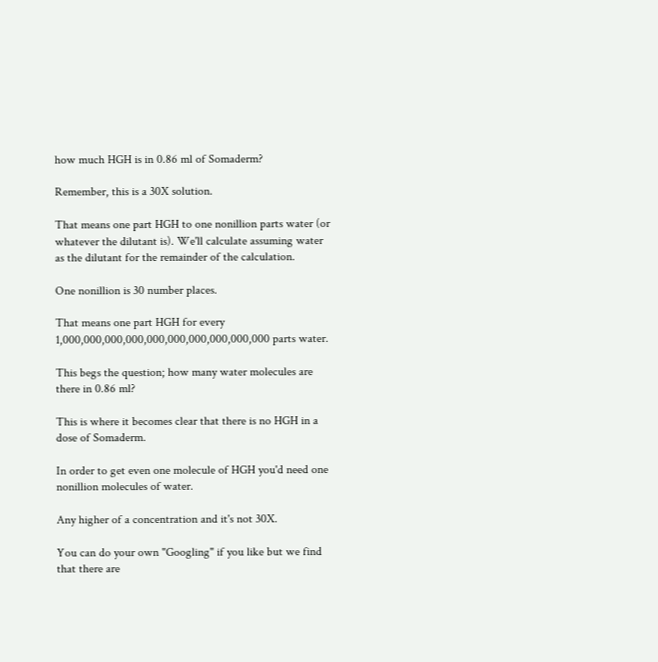how much HGH is in 0.86 ml of Somaderm?

Remember, this is a 30X solution.

That means one part HGH to one nonillion parts water (or whatever the dilutant is). We'll calculate assuming water as the dilutant for the remainder of the calculation.

One nonillion is 30 number places.

That means one part HGH for every 1,000,000,000,000,000,000,000,000,000,000 parts water.

This begs the question; how many water molecules are there in 0.86 ml?

This is where it becomes clear that there is no HGH in a dose of Somaderm.

In order to get even one molecule of HGH you'd need one nonillion molecules of water.

Any higher of a concentration and it's not 30X.

You can do your own "Googling" if you like but we find that there are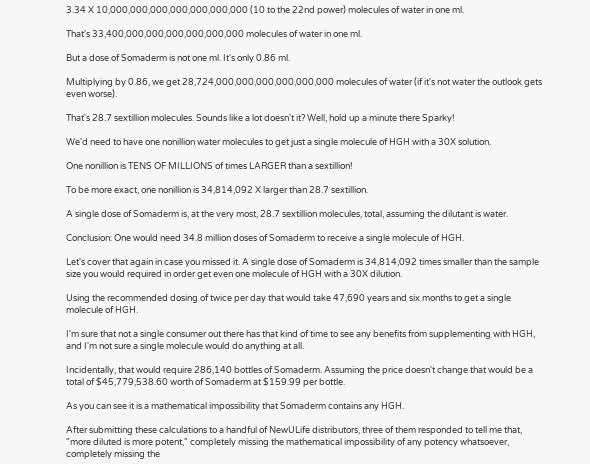3.34 X 10,000,000,000,000,000,000,000 (10 to the 22nd power) molecules of water in one ml.

That's 33,400,000,000,000,000,000,000 molecules of water in one ml.

But a dose of Somaderm is not one ml. It's only 0.86 ml.

Multiplying by 0.86, we get 28,724,000,000,000,000,000,000 molecules of water (if it's not water the outlook gets even worse).

That's 28.7 sextillion molecules. Sounds like a lot doesn't it? Well, hold up a minute there Sparky!

We'd need to have one nonillion water molecules to get just a single molecule of HGH with a 30X solution.

One nonillion is TENS OF MILLIONS of times LARGER than a sextillion!

To be more exact, one nonillion is 34,814,092 X larger than 28.7 sextillion.

A single dose of Somaderm is, at the very most, 28.7 sextillion molecules, total, assuming the dilutant is water.

Conclusion: One would need 34.8 million doses of Somaderm to receive a single molecule of HGH.

Let's cover that again in case you missed it. A single dose of Somaderm is 34,814,092 times smaller than the sample size you would required in order get even one molecule of HGH with a 30X dilution.

Using the recommended dosing of twice per day that would take 47,690 years and six months to get a single molecule of HGH.

I'm sure that not a single consumer out there has that kind of time to see any benefits from supplementing with HGH, and I'm not sure a single molecule would do anything at all.

Incidentally, that would require 286,140 bottles of Somaderm. Assuming the price doesn't change that would be a total of $45,779,538.60 worth of Somaderm at $159.99 per bottle.

As you can see it is a mathematical impossibility that Somaderm contains any HGH.

After submitting these calculations to a handful of NewULife distributors, three of them responded to tell me that, "more diluted is more potent," completely missing the mathematical impossibility of any potency whatsoever, completely missing the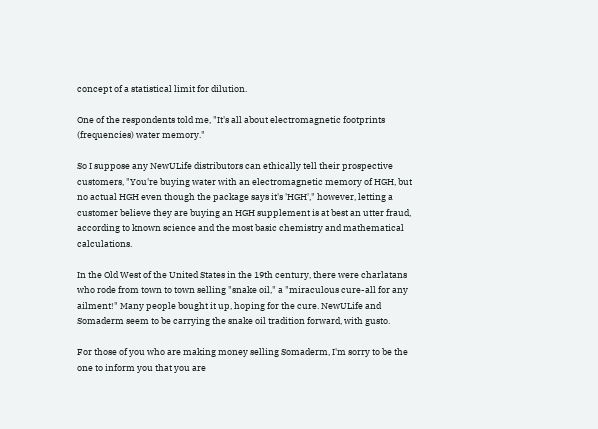concept of a statistical limit for dilution.

One of the respondents told me, "It's all about electromagnetic footprints (frequencies) water memory."

So I suppose any NewULife distributors can ethically tell their prospective customers, "You're buying water with an electromagnetic memory of HGH, but no actual HGH even though the package says it's 'HGH'," however, letting a customer believe they are buying an HGH supplement is at best an utter fraud, according to known science and the most basic chemistry and mathematical calculations.

In the Old West of the United States in the 19th century, there were charlatans who rode from town to town selling "snake oil," a "miraculous cure-all for any ailment!" Many people bought it up, hoping for the cure. NewULife and Somaderm seem to be carrying the snake oil tradition forward, with gusto.

For those of you who are making money selling Somaderm, I'm sorry to be the one to inform you that you are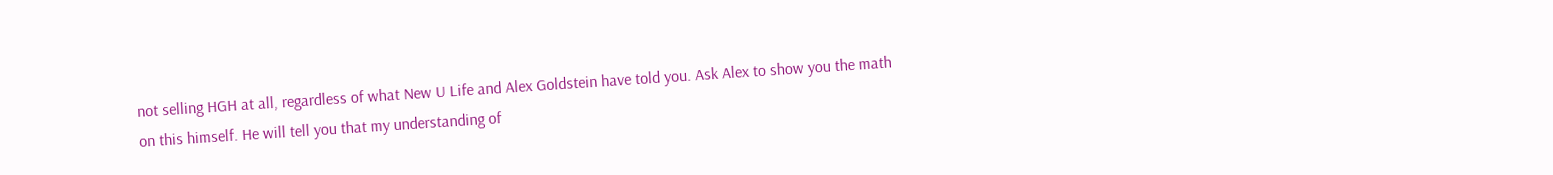not selling HGH at all, regardless of what New U Life and Alex Goldstein have told you. Ask Alex to show you the math on this himself. He will tell you that my understanding of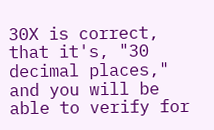30X is correct, that it's, "30 decimal places," and you will be able to verify for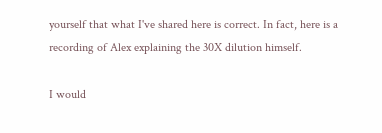yourself that what I've shared here is correct. In fact, here is a recording of Alex explaining the 30X dilution himself.

I would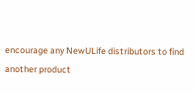encourage any NewULife distributors to find another product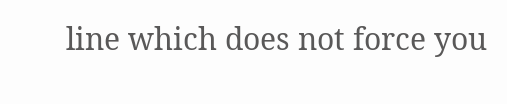line which does not force you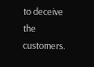to deceive the customers.